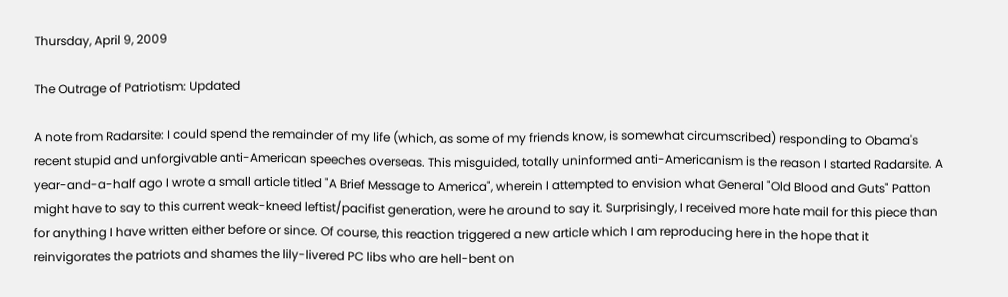Thursday, April 9, 2009

The Outrage of Patriotism: Updated

A note from Radarsite: I could spend the remainder of my life (which, as some of my friends know, is somewhat circumscribed) responding to Obama's recent stupid and unforgivable anti-American speeches overseas. This misguided, totally uninformed anti-Americanism is the reason I started Radarsite. A year-and-a-half ago I wrote a small article titled "A Brief Message to America", wherein I attempted to envision what General "Old Blood and Guts" Patton might have to say to this current weak-kneed leftist/pacifist generation, were he around to say it. Surprisingly, I received more hate mail for this piece than for anything I have written either before or since. Of course, this reaction triggered a new article which I am reproducing here in the hope that it reinvigorates the patriots and shames the lily-livered PC libs who are hell-bent on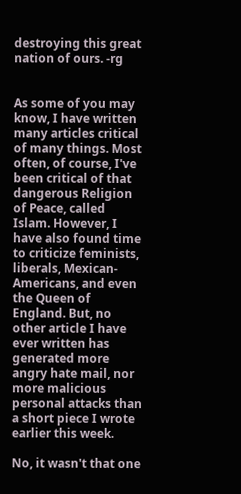destroying this great nation of ours. -rg


As some of you may know, I have written many articles critical of many things. Most often, of course, I've been critical of that dangerous Religion of Peace, called Islam. However, I have also found time to criticize feminists, liberals, Mexican-Americans, and even the Queen of England. But, no other article I have ever written has generated more angry hate mail, nor more malicious personal attacks than a short piece I wrote earlier this week.

No, it wasn't that one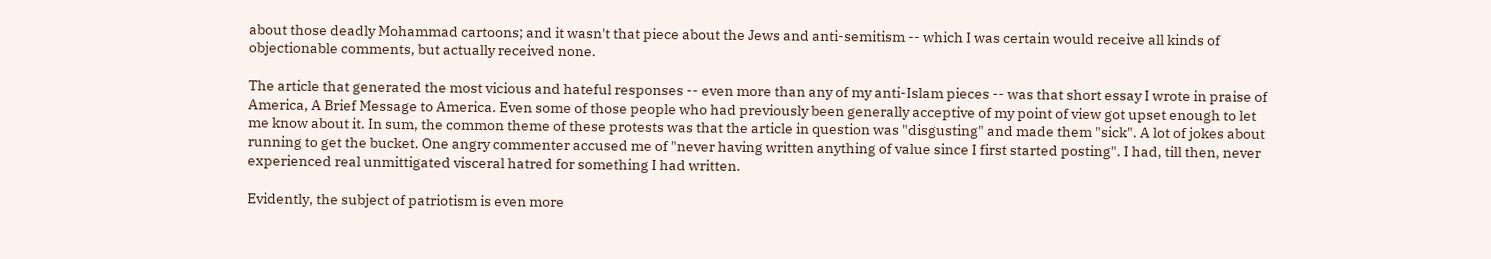about those deadly Mohammad cartoons; and it wasn't that piece about the Jews and anti-semitism -- which I was certain would receive all kinds of objectionable comments, but actually received none.

The article that generated the most vicious and hateful responses -- even more than any of my anti-Islam pieces -- was that short essay I wrote in praise of America, A Brief Message to America. Even some of those people who had previously been generally acceptive of my point of view got upset enough to let me know about it. In sum, the common theme of these protests was that the article in question was "disgusting" and made them "sick". A lot of jokes about running to get the bucket. One angry commenter accused me of "never having written anything of value since I first started posting". I had, till then, never experienced real unmittigated visceral hatred for something I had written.

Evidently, the subject of patriotism is even more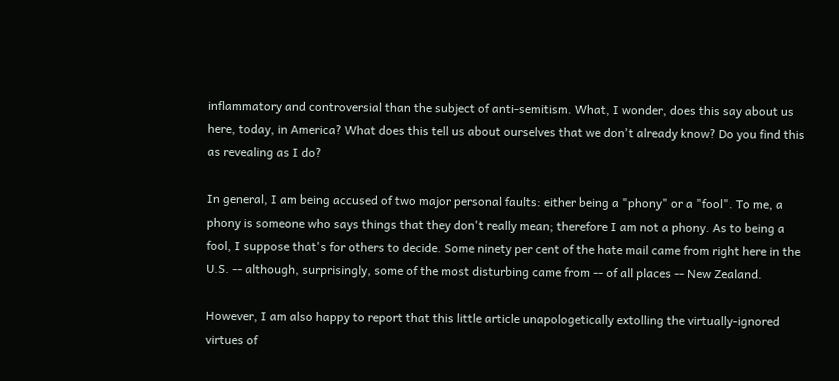inflammatory and controversial than the subject of anti-semitism. What, I wonder, does this say about us here, today, in America? What does this tell us about ourselves that we don't already know? Do you find this as revealing as I do?

In general, I am being accused of two major personal faults: either being a "phony" or a "fool". To me, a phony is someone who says things that they don't really mean; therefore I am not a phony. As to being a fool, I suppose that's for others to decide. Some ninety per cent of the hate mail came from right here in the U.S. -- although, surprisingly, some of the most disturbing came from -- of all places -- New Zealand.

However, I am also happy to report that this little article unapologetically extolling the virtually-ignored virtues of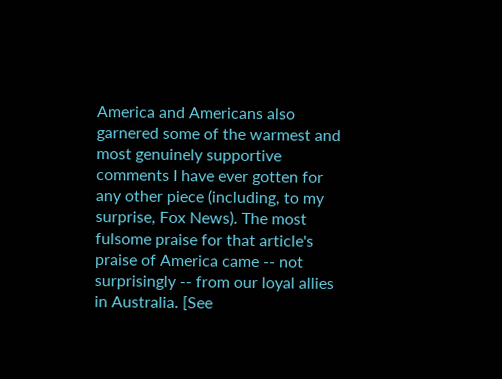America and Americans also garnered some of the warmest and most genuinely supportive comments I have ever gotten for any other piece (including, to my surprise, Fox News). The most fulsome praise for that article's praise of America came -- not surprisingly -- from our loyal allies in Australia. [See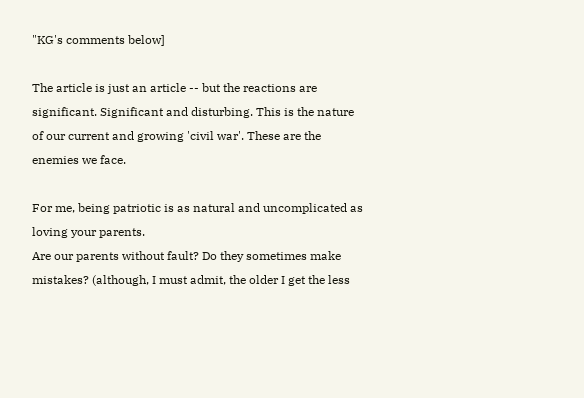"KG's comments below]

The article is just an article -- but the reactions are significant. Significant and disturbing. This is the nature of our current and growing 'civil war'. These are the enemies we face.

For me, being patriotic is as natural and uncomplicated as loving your parents.
Are our parents without fault? Do they sometimes make mistakes? (although, I must admit, the older I get the less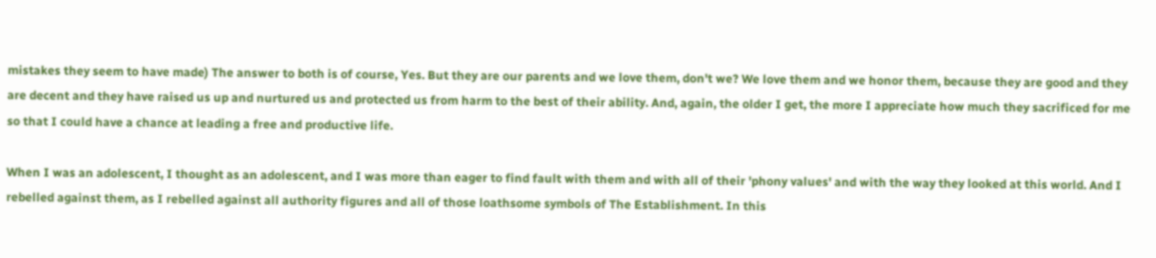mistakes they seem to have made) The answer to both is of course, Yes. But they are our parents and we love them, don't we? We love them and we honor them, because they are good and they are decent and they have raised us up and nurtured us and protected us from harm to the best of their ability. And, again, the older I get, the more I appreciate how much they sacrificed for me so that I could have a chance at leading a free and productive life.

When I was an adolescent, I thought as an adolescent, and I was more than eager to find fault with them and with all of their 'phony values' and with the way they looked at this world. And I rebelled against them, as I rebelled against all authority figures and all of those loathsome symbols of The Establishment. In this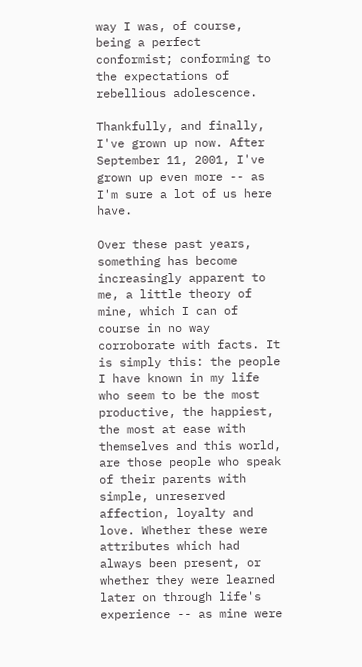way I was, of course, being a perfect conformist; conforming to the expectations of rebellious adolescence.

Thankfully, and finally, I've grown up now. After September 11, 2001, I've grown up even more -- as I'm sure a lot of us here have.

Over these past years, something has become increasingly apparent to me, a little theory of mine, which I can of course in no way corroborate with facts. It is simply this: the people I have known in my life who seem to be the most productive, the happiest, the most at ease with themselves and this world, are those people who speak of their parents with simple, unreserved affection, loyalty and love. Whether these were attributes which had always been present, or whether they were learned later on through life's experience -- as mine were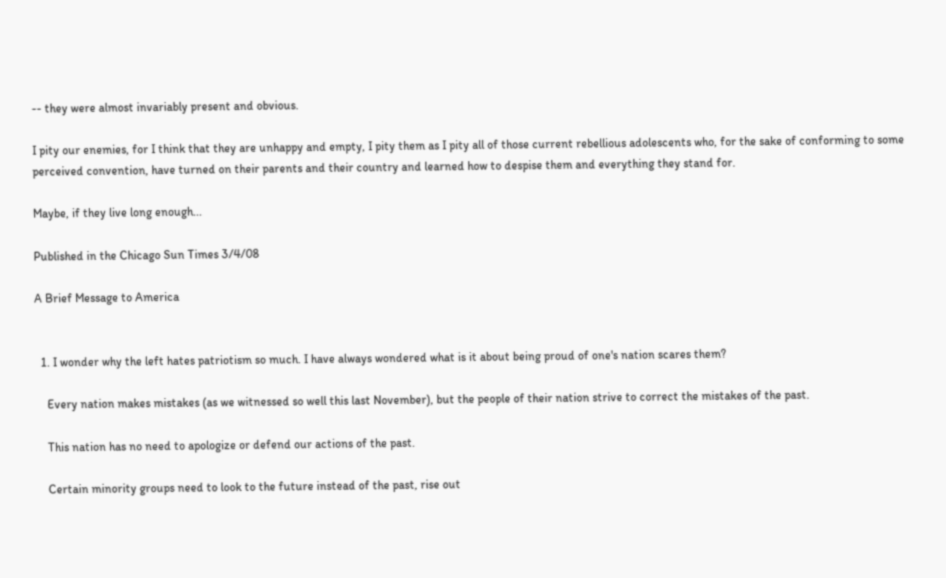-- they were almost invariably present and obvious.

I pity our enemies, for I think that they are unhappy and empty, I pity them as I pity all of those current rebellious adolescents who, for the sake of conforming to some perceived convention, have turned on their parents and their country and learned how to despise them and everything they stand for.

Maybe, if they live long enough...

Published in the Chicago Sun Times 3/4/08

A Brief Message to America


  1. I wonder why the left hates patriotism so much. I have always wondered what is it about being proud of one's nation scares them?

    Every nation makes mistakes (as we witnessed so well this last November), but the people of their nation strive to correct the mistakes of the past.

    This nation has no need to apologize or defend our actions of the past.

    Certain minority groups need to look to the future instead of the past, rise out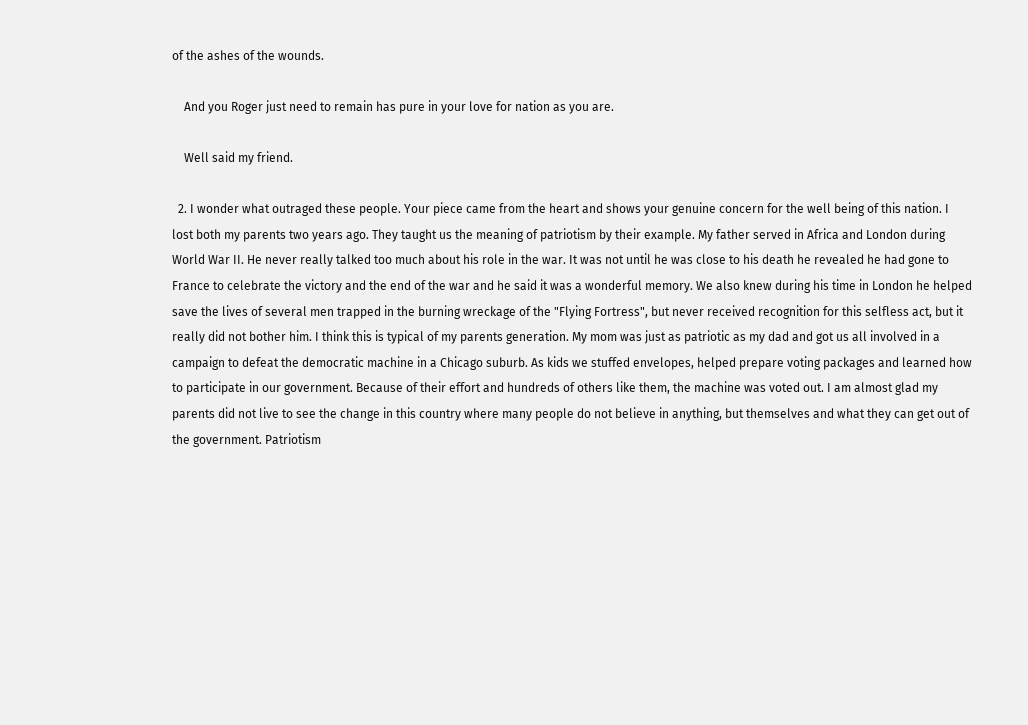of the ashes of the wounds.

    And you Roger just need to remain has pure in your love for nation as you are.

    Well said my friend.

  2. I wonder what outraged these people. Your piece came from the heart and shows your genuine concern for the well being of this nation. I lost both my parents two years ago. They taught us the meaning of patriotism by their example. My father served in Africa and London during World War II. He never really talked too much about his role in the war. It was not until he was close to his death he revealed he had gone to France to celebrate the victory and the end of the war and he said it was a wonderful memory. We also knew during his time in London he helped save the lives of several men trapped in the burning wreckage of the "Flying Fortress", but never received recognition for this selfless act, but it really did not bother him. I think this is typical of my parents generation. My mom was just as patriotic as my dad and got us all involved in a campaign to defeat the democratic machine in a Chicago suburb. As kids we stuffed envelopes, helped prepare voting packages and learned how to participate in our government. Because of their effort and hundreds of others like them, the machine was voted out. I am almost glad my parents did not live to see the change in this country where many people do not believe in anything, but themselves and what they can get out of the government. Patriotism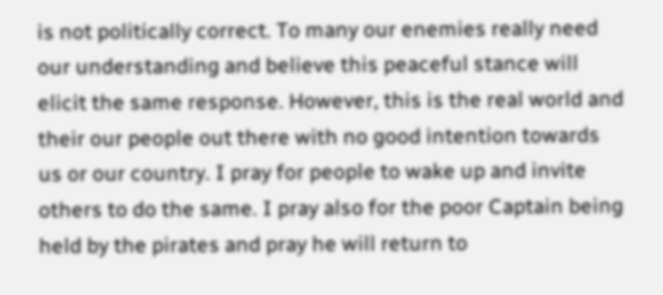is not politically correct. To many our enemies really need our understanding and believe this peaceful stance will elicit the same response. However, this is the real world and their our people out there with no good intention towards us or our country. I pray for people to wake up and invite others to do the same. I pray also for the poor Captain being held by the pirates and pray he will return to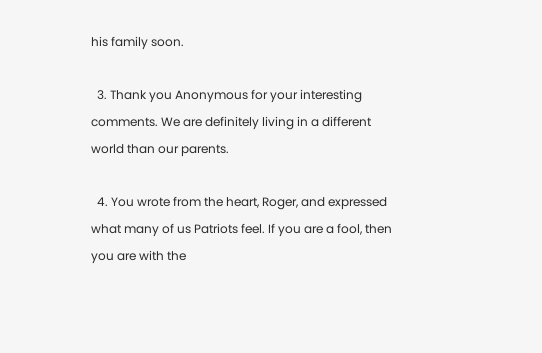his family soon.

  3. Thank you Anonymous for your interesting comments. We are definitely living in a different world than our parents.

  4. You wrote from the heart, Roger, and expressed what many of us Patriots feel. If you are a fool, then you are with the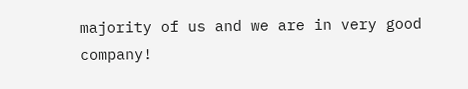majority of us and we are in very good company!